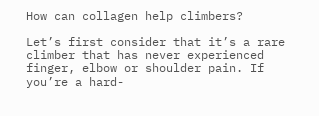How can collagen help climbers?

Let’s first consider that it’s a rare climber that has never experienced finger, elbow or shoulder pain. If you’re a hard-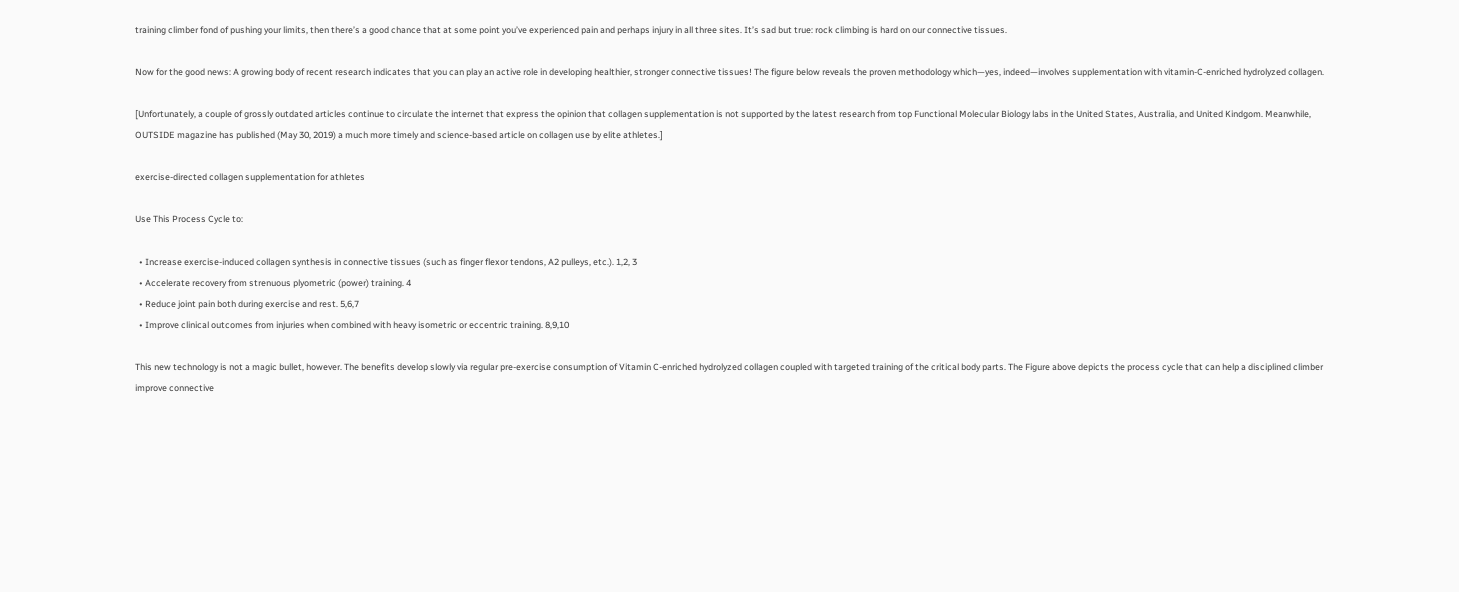training climber fond of pushing your limits, then there’s a good chance that at some point you’ve experienced pain and perhaps injury in all three sites. It’s sad but true: rock climbing is hard on our connective tissues.

Now for the good news: A growing body of recent research indicates that you can play an active role in developing healthier, stronger connective tissues! The figure below reveals the proven methodology which—yes, indeed—involves supplementation with vitamin-C-enriched hydrolyzed collagen.

[Unfortunately, a couple of grossly outdated articles continue to circulate the internet that express the opinion that collagen supplementation is not supported by the latest research from top Functional Molecular Biology labs in the United States, Australia, and United Kindgom. Meanwhile, OUTSIDE magazine has published (May 30, 2019) a much more timely and science-based article on collagen use by elite athletes.]

exercise-directed collagen supplementation for athletes

Use This Process Cycle to:

  • Increase exercise-induced collagen synthesis in connective tissues (such as finger flexor tendons, A2 pulleys, etc.). 1,2, 3
  • Accelerate recovery from strenuous plyometric (power) training. 4
  • Reduce joint pain both during exercise and rest. 5,6,7
  • Improve clinical outcomes from injuries when combined with heavy isometric or eccentric training. 8,9,10

This new technology is not a magic bullet, however. The benefits develop slowly via regular pre-exercise consumption of Vitamin C-enriched hydrolyzed collagen coupled with targeted training of the critical body parts. The Figure above depicts the process cycle that can help a disciplined climber improve connective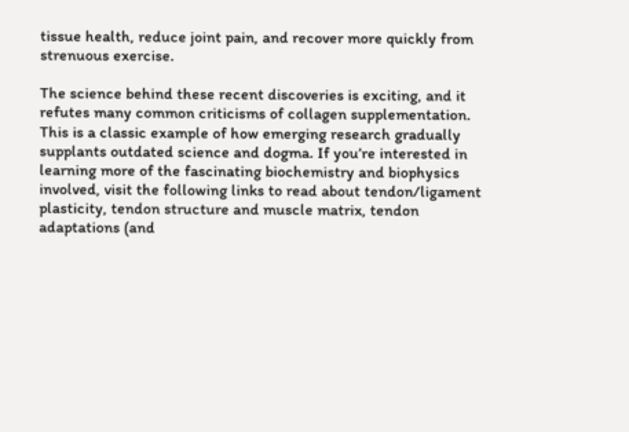tissue health, reduce joint pain, and recover more quickly from strenuous exercise.

The science behind these recent discoveries is exciting, and it refutes many common criticisms of collagen supplementation. This is a classic example of how emerging research gradually supplants outdated science and dogma. If you’re interested in learning more of the fascinating biochemistry and biophysics involved, visit the following links to read about tendon/ligament plasticity, tendon structure and muscle matrix, tendon adaptations (and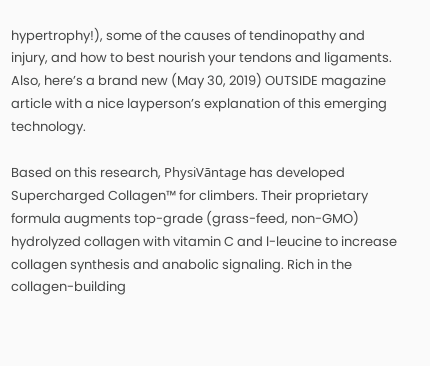hypertrophy!), some of the causes of tendinopathy and injury, and how to best nourish your tendons and ligaments. Also, here’s a brand new (May 30, 2019) OUTSIDE magazine article with a nice layperson’s explanation of this emerging technology.

Based on this research, PhysiVāntage has developed Supercharged Collagen™ for climbers. Their proprietary formula augments top-grade (grass-feed, non-GMO) hydrolyzed collagen with vitamin C and l-leucine to increase collagen synthesis and anabolic signaling. Rich in the collagen-building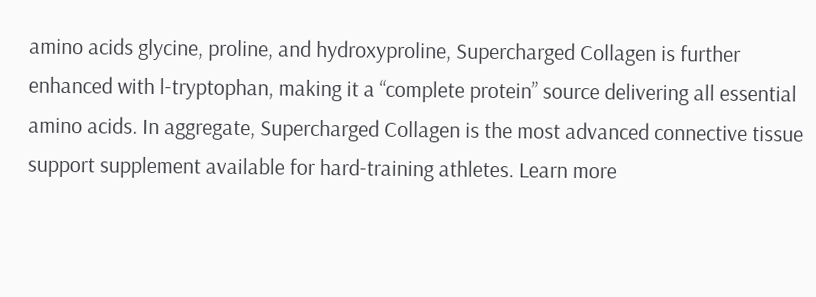amino acids glycine, proline, and hydroxyproline, Supercharged Collagen is further enhanced with l-tryptophan, making it a “complete protein” source delivering all essential amino acids. In aggregate, Supercharged Collagen is the most advanced connective tissue support supplement available for hard-training athletes. Learn more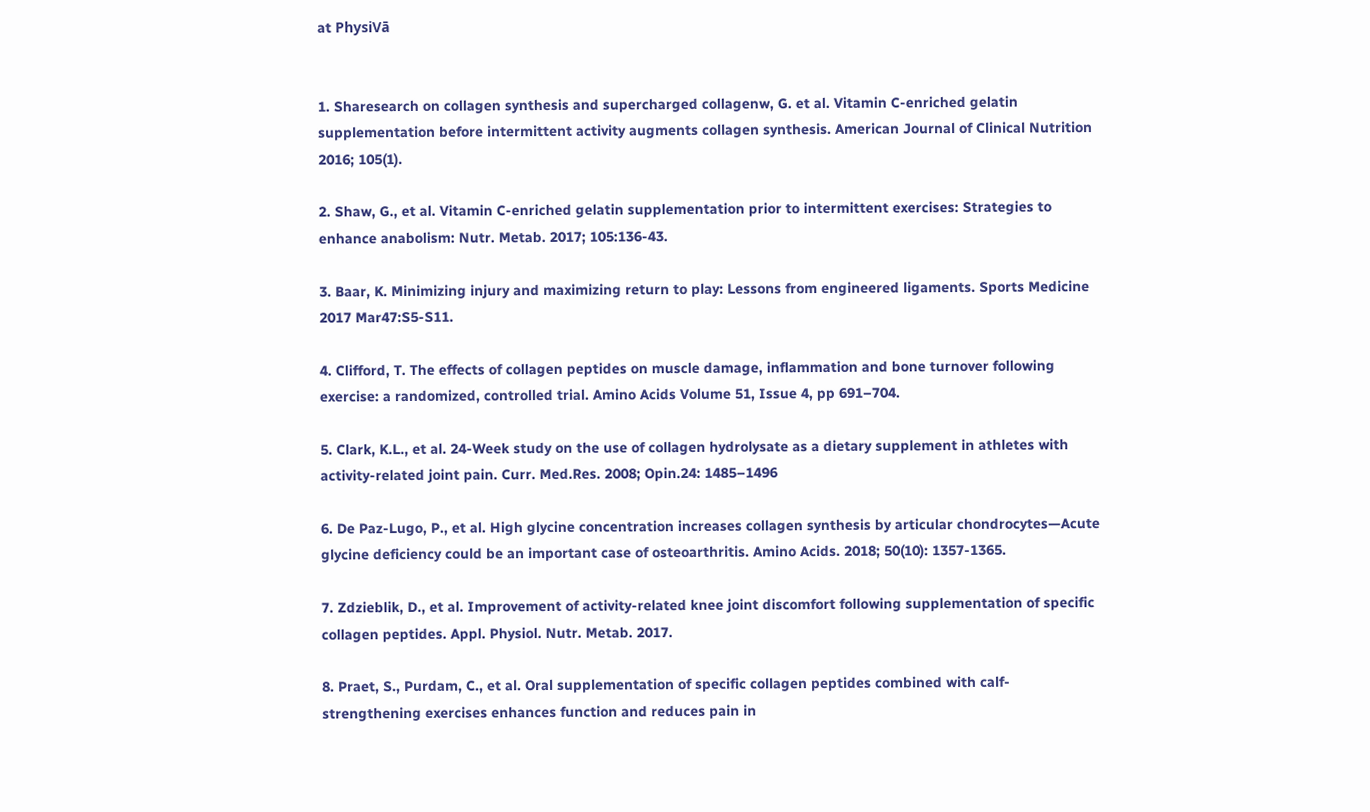at PhysiVā


1. Sharesearch on collagen synthesis and supercharged collagenw, G. et al. Vitamin C-enriched gelatin supplementation before intermittent activity augments collagen synthesis. American Journal of Clinical Nutrition 2016; 105(1).

2. Shaw, G., et al. Vitamin C-enriched gelatin supplementation prior to intermittent exercises: Strategies to enhance anabolism: Nutr. Metab. 2017; 105:136-43.

3. Baar, K. Minimizing injury and maximizing return to play: Lessons from engineered ligaments. Sports Medicine 2017 Mar47:S5-S11.

4. Clifford, T. The effects of collagen peptides on muscle damage, inflammation and bone turnover following exercise: a randomized, controlled trial. Amino Acids Volume 51, Issue 4, pp 691–704.

5. Clark, K.L., et al. 24-Week study on the use of collagen hydrolysate as a dietary supplement in athletes with activity-related joint pain. Curr. Med.Res. 2008; Opin.24: 1485–1496

6. De Paz-Lugo, P., et al. High glycine concentration increases collagen synthesis by articular chondrocytes—Acute glycine deficiency could be an important case of osteoarthritis. Amino Acids. 2018; 50(10): 1357-1365.

7. Zdzieblik, D., et al. Improvement of activity-related knee joint discomfort following supplementation of specific collagen peptides. Appl. Physiol. Nutr. Metab. 2017.

8. Praet, S., Purdam, C., et al. Oral supplementation of specific collagen peptides combined with calf-strengthening exercises enhances function and reduces pain in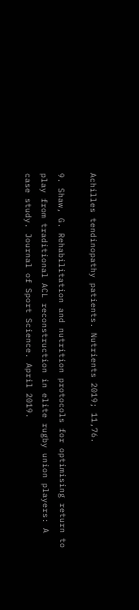Achilles tendinopathy patients. Nutrients 2019; 11,76.

9. Shaw, G. Rehabilitation and nutrition protocols for optimising return to play from traditional ACL reconstruction in elite rugby union players: A case study. Journal of Sport Science. April 2019.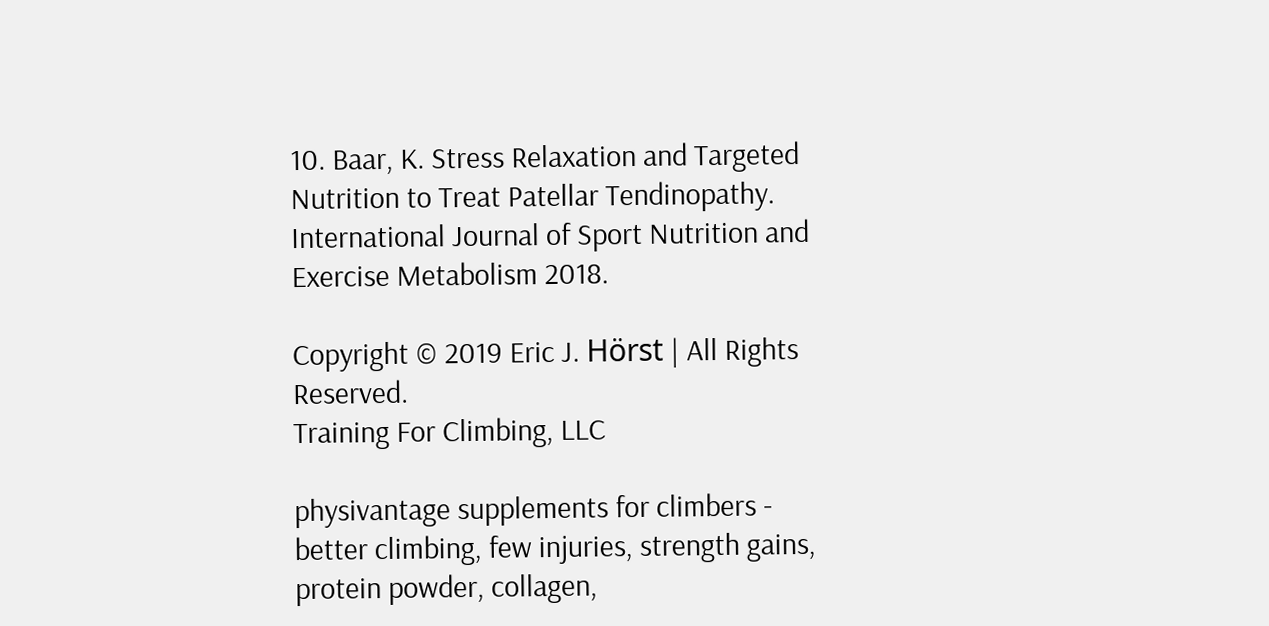10. Baar, K. Stress Relaxation and Targeted Nutrition to Treat Patellar Tendinopathy. International Journal of Sport Nutrition and Exercise Metabolism 2018.

Copyright © 2019 Eric J. Hörst | All Rights Reserved.
Training For Climbing, LLC

physivantage supplements for climbers - better climbing, few injuries, strength gains, protein powder, collagen,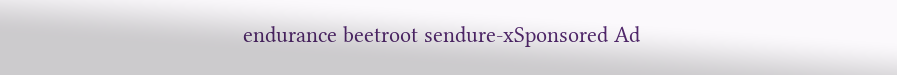endurance beetroot sendure-xSponsored Ad